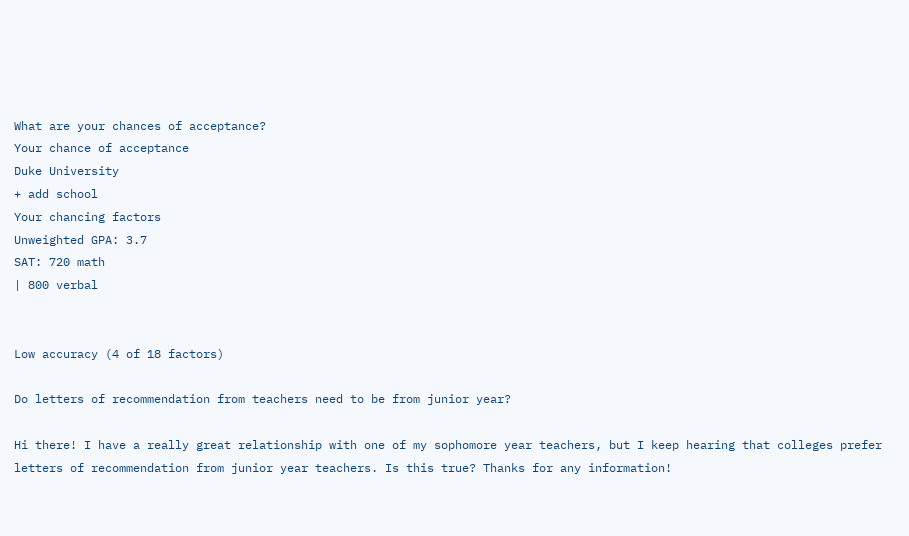What are your chances of acceptance?
Your chance of acceptance
Duke University
+ add school
Your chancing factors
Unweighted GPA: 3.7
SAT: 720 math
| 800 verbal


Low accuracy (4 of 18 factors)

Do letters of recommendation from teachers need to be from junior year?

Hi there! I have a really great relationship with one of my sophomore year teachers, but I keep hearing that colleges prefer letters of recommendation from junior year teachers. Is this true? Thanks for any information!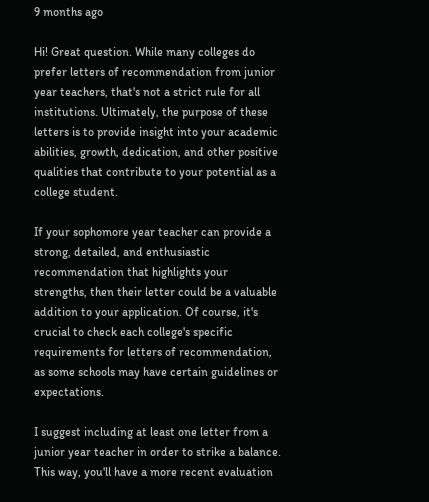9 months ago

Hi! Great question. While many colleges do prefer letters of recommendation from junior year teachers, that's not a strict rule for all institutions. Ultimately, the purpose of these letters is to provide insight into your academic abilities, growth, dedication, and other positive qualities that contribute to your potential as a college student.

If your sophomore year teacher can provide a strong, detailed, and enthusiastic recommendation that highlights your strengths, then their letter could be a valuable addition to your application. Of course, it's crucial to check each college's specific requirements for letters of recommendation, as some schools may have certain guidelines or expectations.

I suggest including at least one letter from a junior year teacher in order to strike a balance. This way, you'll have a more recent evaluation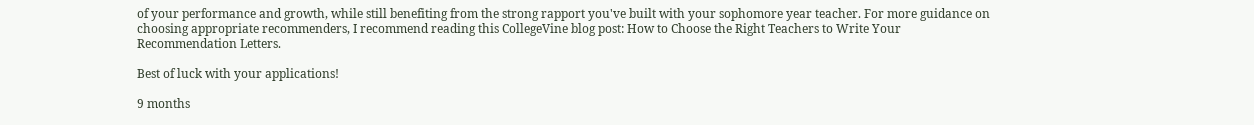of your performance and growth, while still benefiting from the strong rapport you've built with your sophomore year teacher. For more guidance on choosing appropriate recommenders, I recommend reading this CollegeVine blog post: How to Choose the Right Teachers to Write Your Recommendation Letters.

Best of luck with your applications!

9 months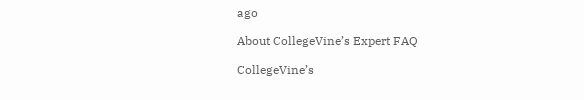ago

About CollegeVine’s Expert FAQ

CollegeVine’s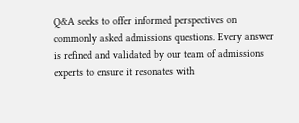Q&A seeks to offer informed perspectives on commonly asked admissions questions. Every answer is refined and validated by our team of admissions experts to ensure it resonates with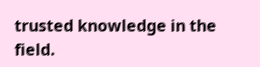trusted knowledge in the field.